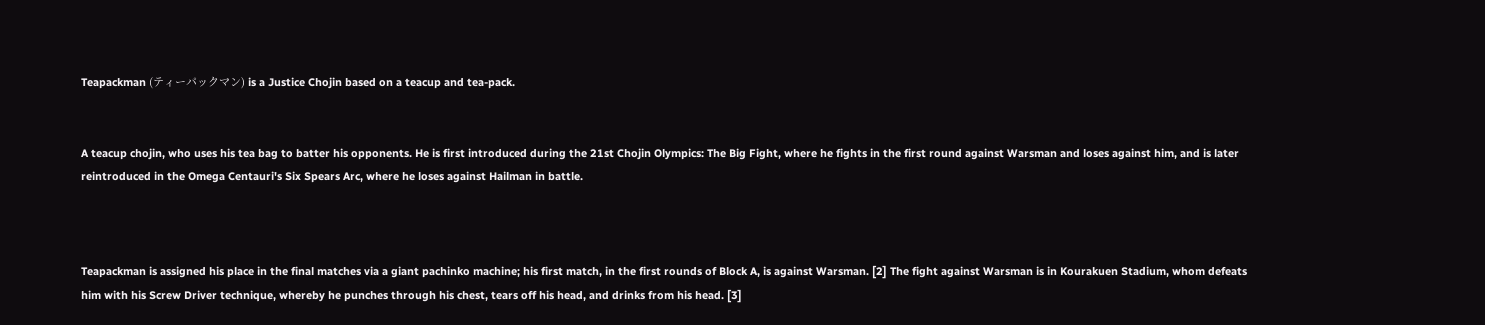Teapackman (ティーパックマン) is a Justice Chojin based on a teacup and tea-pack.


A teacup chojin, who uses his tea bag to batter his opponents. He is first introduced during the 21st Chojin Olympics: The Big Fight, where he fights in the first round against Warsman and loses against him, and is later reintroduced in the Omega Centauri's Six Spears Arc, where he loses against Hailman in battle.



Teapackman is assigned his place in the final matches via a giant pachinko machine; his first match, in the first rounds of Block A, is against Warsman. [2] The fight against Warsman is in Kourakuen Stadium, whom defeats him with his Screw Driver technique, whereby he punches through his chest, tears off his head, and drinks from his head. [3]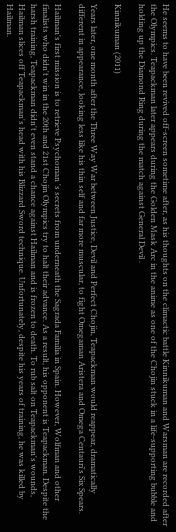He seems to have been revived off-screen sometime after, as his thoughts on the climactic battle Kinnikuman and Warsman are recorded after the Olympics. Teapackman later appears during the Golden Mask Arc in the anime as one of the Chojin stuck in a life-supporting bubble and holding up the Diamond Ring during the match against General Devil .

Kinnikuman (2011)

Years later, one month after the Three Way War between Justice, Devil and Perfect Chojin, Teapackman would reappear, dramatically different in appearance, looking less like his thin self and far more muscular, to fight Omegaman Aristera and Omega Centauri's Six Spears.

Hailman's first mission is to retrieve Psychoman 's secrets from underneath the Sagrada Familia in Spain. However, Wolfman and other finalists who didn't win in the 20th and 21st Chojin Olympics try to halt their advance. As a result, his opponent is Teapackman. Despite the harsh training, Teapackman didn't even stand a chance against Hailman and is frozen to death. To rub salt on Teapackman's wounds, Hailman slices off Teapackman's head with his Blizzard Sword technique. Unfortunately, despite his years of training, he was killed by Hailman.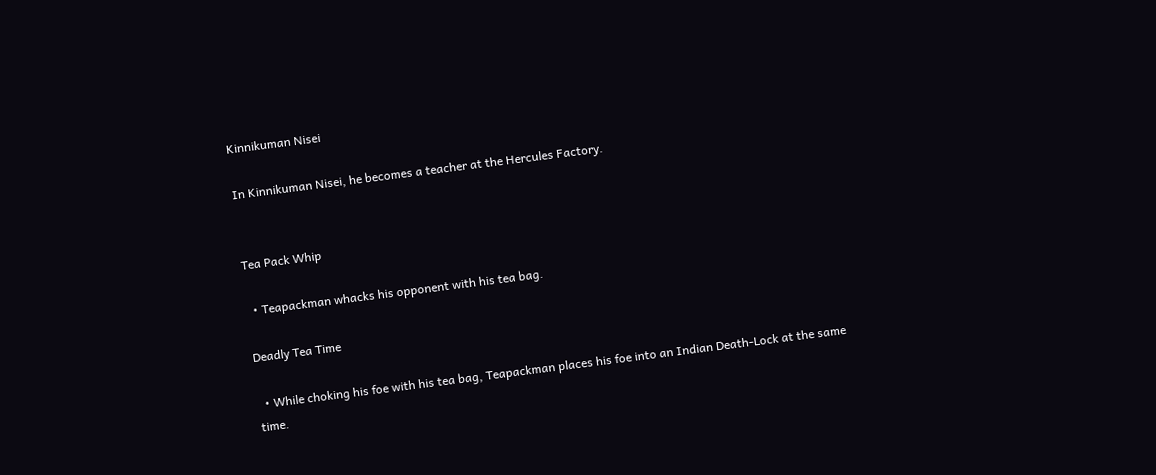Kinnikuman Nisei

In Kinnikuman Nisei, he becomes a teacher at the Hercules Factory.


Tea Pack Whip

  • Teapackman whacks his opponent with his tea bag.

Deadly Tea Time

  • While choking his foe with his tea bag, Teapackman places his foe into an Indian Death-Lock at the same time.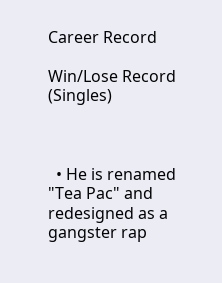Career Record

Win/Lose Record (Singles)



  • He is renamed "Tea Pac" and redesigned as a gangster rap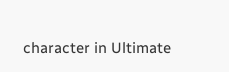character in Ultimate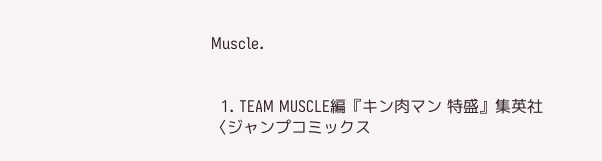Muscle.


  1. TEAM MUSCLE編『キン肉マン 特盛』集英社〈ジャンプコミックス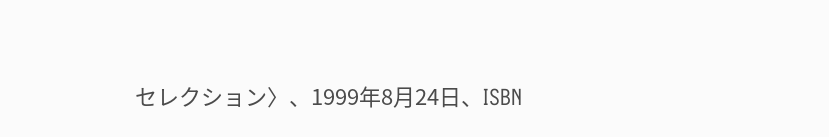セレクション〉、1999年8月24日、ISBN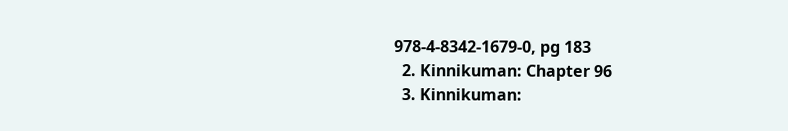978-4-8342-1679-0, pg 183
  2. Kinnikuman: Chapter 96
  3. Kinnikuman: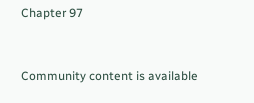Chapter 97


Community content is available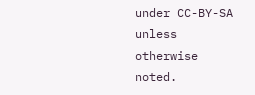under CC-BY-SA unless otherwise noted.